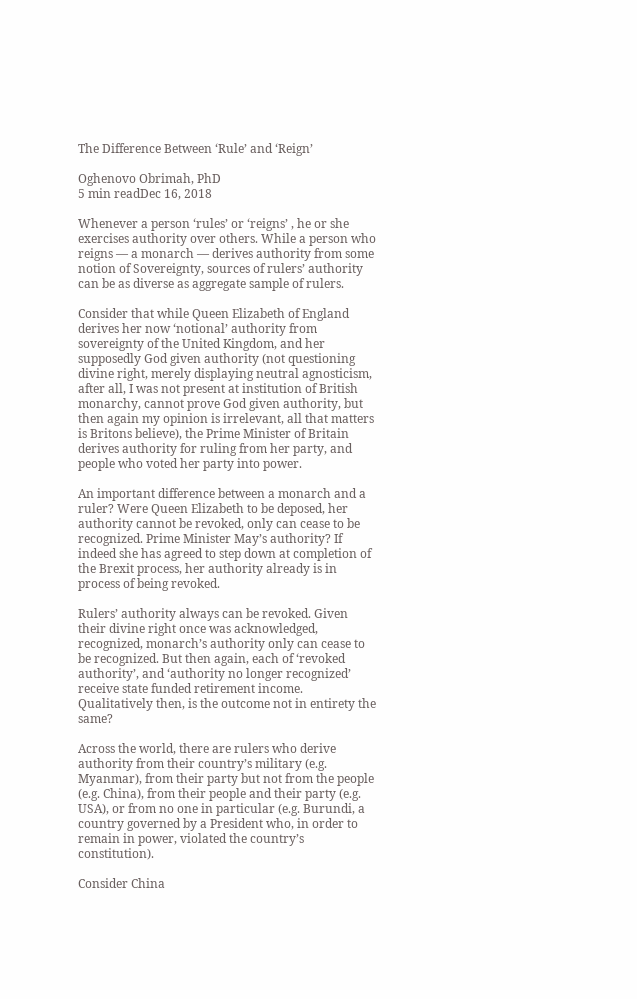The Difference Between ‘Rule’ and ‘Reign’

Oghenovo Obrimah, PhD
5 min readDec 16, 2018

Whenever a person ‘rules’ or ‘reigns’ , he or she exercises authority over others. While a person who reigns — a monarch — derives authority from some notion of Sovereignty, sources of rulers’ authority can be as diverse as aggregate sample of rulers.

Consider that while Queen Elizabeth of England derives her now ‘notional’ authority from sovereignty of the United Kingdom, and her supposedly God given authority (not questioning divine right, merely displaying neutral agnosticism, after all, I was not present at institution of British monarchy, cannot prove God given authority, but then again my opinion is irrelevant, all that matters is Britons believe), the Prime Minister of Britain derives authority for ruling from her party, and people who voted her party into power.

An important difference between a monarch and a ruler? Were Queen Elizabeth to be deposed, her authority cannot be revoked, only can cease to be recognized. Prime Minister May’s authority? If indeed she has agreed to step down at completion of the Brexit process, her authority already is in process of being revoked.

Rulers’ authority always can be revoked. Given their divine right once was acknowledged, recognized, monarch’s authority only can cease to be recognized. But then again, each of ‘revoked authority’, and ‘authority no longer recognized’ receive state funded retirement income. Qualitatively then, is the outcome not in entirety the same?

Across the world, there are rulers who derive authority from their country’s military (e.g. Myanmar), from their party but not from the people (e.g. China), from their people and their party (e.g. USA), or from no one in particular (e.g. Burundi, a country governed by a President who, in order to remain in power, violated the country’s constitution).

Consider China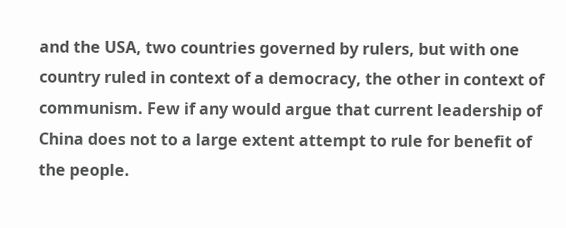and the USA, two countries governed by rulers, but with one country ruled in context of a democracy, the other in context of communism. Few if any would argue that current leadership of China does not to a large extent attempt to rule for benefit of the people.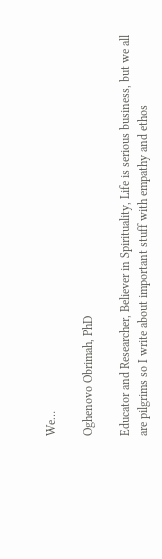We…

Oghenovo Obrimah, PhD

Educator and Researcher, Believer in Spirituality, Life is serious business, but we all are pilgrims so I write about important stuff with empathy and ethos